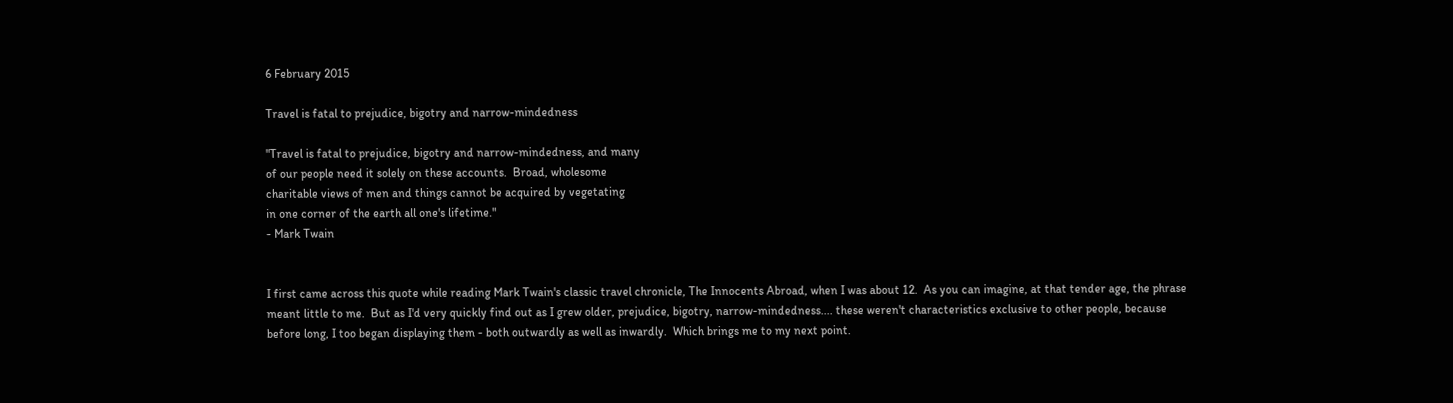6 February 2015

Travel is fatal to prejudice, bigotry and narrow-mindedness

"Travel is fatal to prejudice, bigotry and narrow-mindedness, and many
of our people need it solely on these accounts.  Broad, wholesome
charitable views of men and things cannot be acquired by vegetating
in one corner of the earth all one's lifetime."
- Mark Twain


I first came across this quote while reading Mark Twain's classic travel chronicle, The Innocents Abroad, when I was about 12.  As you can imagine, at that tender age, the phrase meant little to me.  But as I'd very quickly find out as I grew older, prejudice, bigotry, narrow-mindedness.... these weren't characteristics exclusive to other people, because before long, I too began displaying them - both outwardly as well as inwardly.  Which brings me to my next point.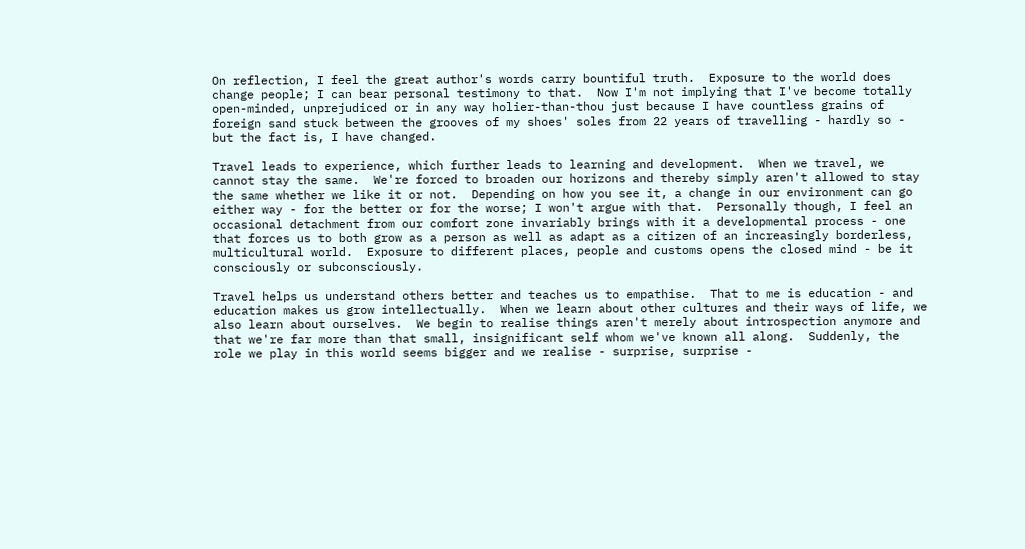On reflection, I feel the great author's words carry bountiful truth.  Exposure to the world does change people; I can bear personal testimony to that.  Now I'm not implying that I've become totally open-minded, unprejudiced or in any way holier-than-thou just because I have countless grains of foreign sand stuck between the grooves of my shoes' soles from 22 years of travelling - hardly so - but the fact is, I have changed.

Travel leads to experience, which further leads to learning and development.  When we travel, we cannot stay the same.  We're forced to broaden our horizons and thereby simply aren't allowed to stay the same whether we like it or not.  Depending on how you see it, a change in our environment can go either way - for the better or for the worse; I won't argue with that.  Personally though, I feel an occasional detachment from our comfort zone invariably brings with it a developmental process - one that forces us to both grow as a person as well as adapt as a citizen of an increasingly borderless, multicultural world.  Exposure to different places, people and customs opens the closed mind - be it consciously or subconsciously.

Travel helps us understand others better and teaches us to empathise.  That to me is education - and education makes us grow intellectually.  When we learn about other cultures and their ways of life, we also learn about ourselves.  We begin to realise things aren't merely about introspection anymore and that we're far more than that small, insignificant self whom we've known all along.  Suddenly, the role we play in this world seems bigger and we realise - surprise, surprise -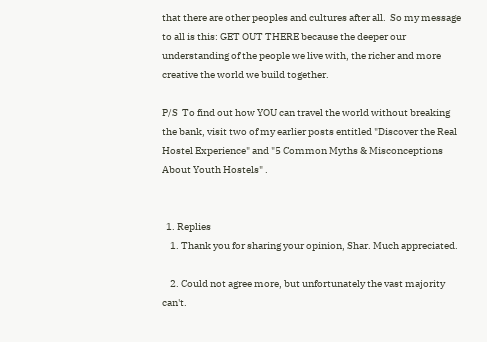that there are other peoples and cultures after all.  So my message to all is this: GET OUT THERE because the deeper our understanding of the people we live with, the richer and more creative the world we build together.

P/S  To find out how YOU can travel the world without breaking the bank, visit two of my earlier posts entitled "Discover the Real Hostel Experience" and "5 Common Myths & Misconceptions About Youth Hostels" .


  1. Replies
    1. Thank you for sharing your opinion, Shar. Much appreciated.

    2. Could not agree more, but unfortunately the vast majority can't.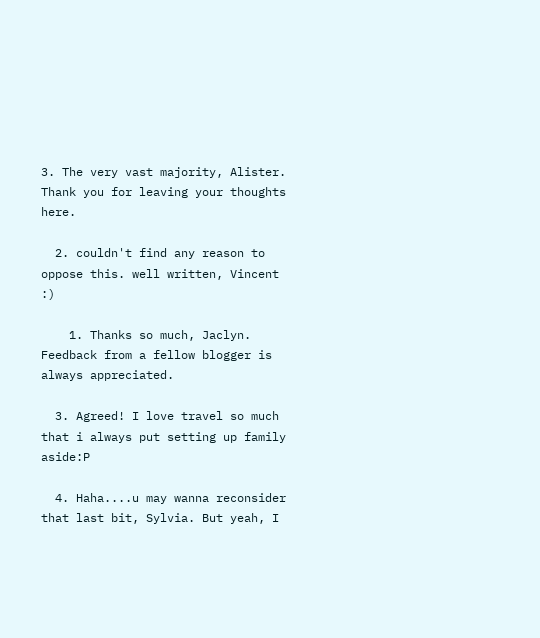3. The very vast majority, Alister. Thank you for leaving your thoughts here.

  2. couldn't find any reason to oppose this. well written, Vincent :)

    1. Thanks so much, Jaclyn. Feedback from a fellow blogger is always appreciated.

  3. Agreed! I love travel so much that i always put setting up family aside:P

  4. Haha....u may wanna reconsider that last bit, Sylvia. But yeah, I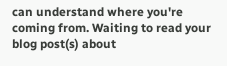can understand where you're coming from. Waiting to read your blog post(s) about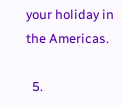your holiday in the Americas.

  5.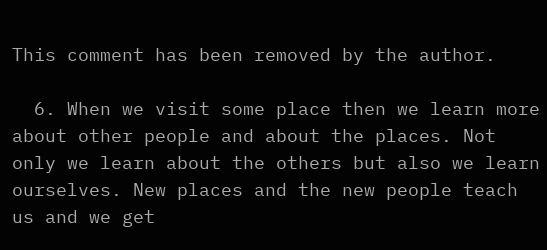This comment has been removed by the author.

  6. When we visit some place then we learn more about other people and about the places. Not only we learn about the others but also we learn ourselves. New places and the new people teach us and we get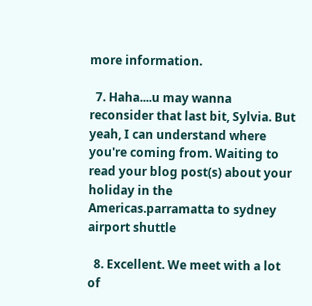more information.

  7. Haha....u may wanna reconsider that last bit, Sylvia. But yeah, I can understand where you're coming from. Waiting to read your blog post(s) about your holiday in the Americas.parramatta to sydney airport shuttle

  8. Excellent. We meet with a lot of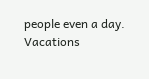people even a day. Vacations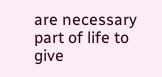are necessary part of life to give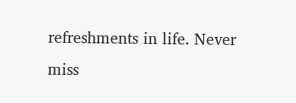refreshments in life. Never miss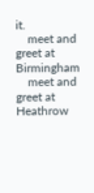it.
    meet and greet at Birmingham
    meet and greet at Heathrow